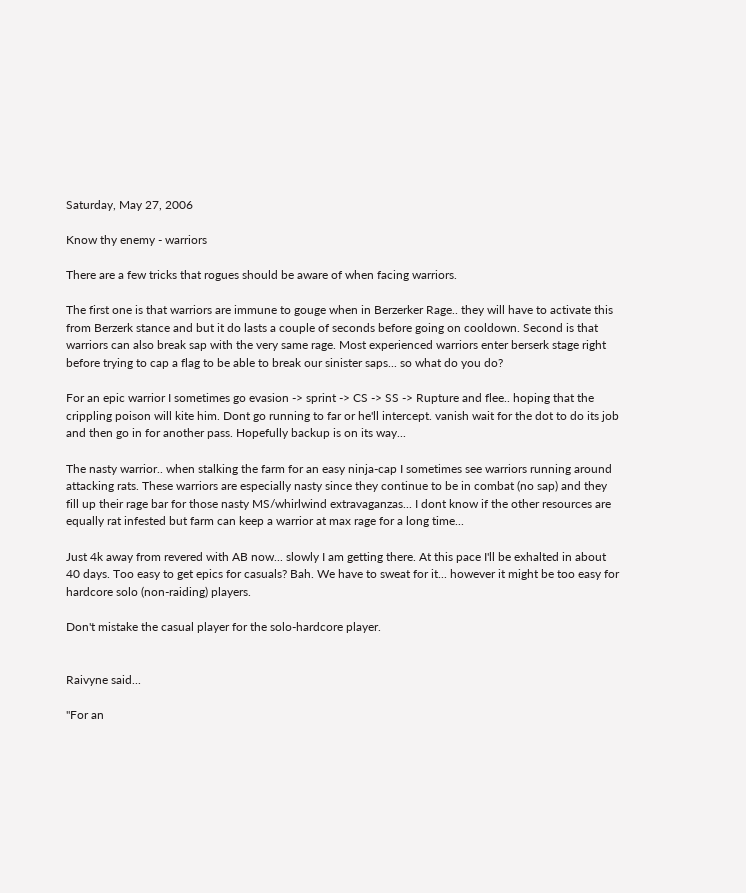Saturday, May 27, 2006

Know thy enemy - warriors

There are a few tricks that rogues should be aware of when facing warriors.

The first one is that warriors are immune to gouge when in Berzerker Rage.. they will have to activate this from Berzerk stance and but it do lasts a couple of seconds before going on cooldown. Second is that warriors can also break sap with the very same rage. Most experienced warriors enter berserk stage right before trying to cap a flag to be able to break our sinister saps... so what do you do?

For an epic warrior I sometimes go evasion -> sprint -> CS -> SS -> Rupture and flee.. hoping that the crippling poison will kite him. Dont go running to far or he'll intercept. vanish wait for the dot to do its job and then go in for another pass. Hopefully backup is on its way...

The nasty warrior.. when stalking the farm for an easy ninja-cap I sometimes see warriors running around attacking rats. These warriors are especially nasty since they continue to be in combat (no sap) and they fill up their rage bar for those nasty MS/whirlwind extravaganzas... I dont know if the other resources are equally rat infested but farm can keep a warrior at max rage for a long time...

Just 4k away from revered with AB now... slowly I am getting there. At this pace I'll be exhalted in about 40 days. Too easy to get epics for casuals? Bah. We have to sweat for it... however it might be too easy for hardcore solo (non-raiding) players.

Don't mistake the casual player for the solo-hardcore player.


Raivyne said...

"For an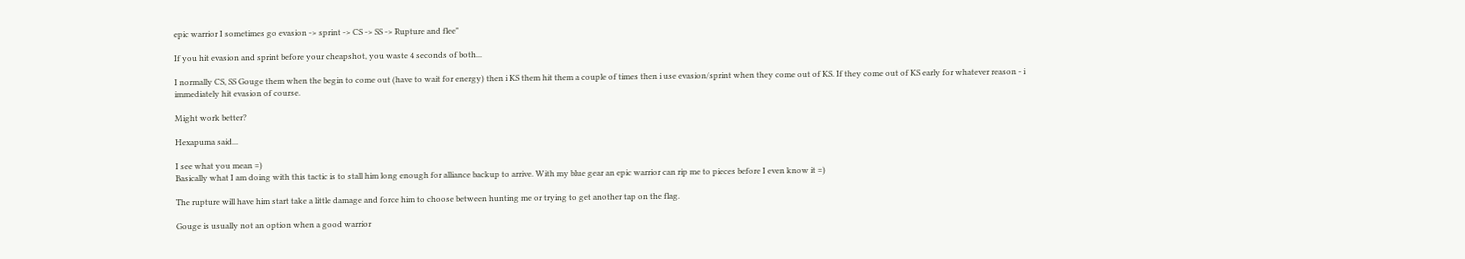epic warrior I sometimes go evasion -> sprint -> CS -> SS -> Rupture and flee"

If you hit evasion and sprint before your cheapshot, you waste 4 seconds of both...

I normally CS, SS Gouge them when the begin to come out (have to wait for energy) then i KS them hit them a couple of times then i use evasion/sprint when they come out of KS. If they come out of KS early for whatever reason - i immediately hit evasion of course.

Might work better?

Hexapuma said...

I see what you mean =)
Basically what I am doing with this tactic is to stall him long enough for alliance backup to arrive. With my blue gear an epic warrior can rip me to pieces before I even know it =)

The rupture will have him start take a little damage and force him to choose between hunting me or trying to get another tap on the flag.

Gouge is usually not an option when a good warrior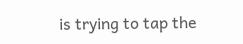is trying to tap the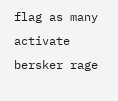flag as many activate bersker rage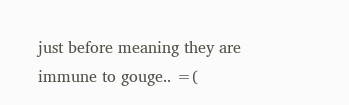just before meaning they are immune to gouge.. =(